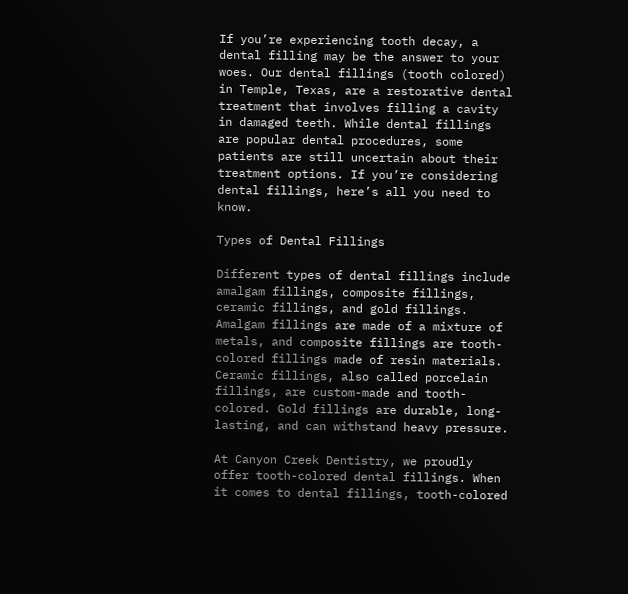If you’re experiencing tooth decay, a dental filling may be the answer to your woes. Our dental fillings (tooth colored) in Temple, Texas, are a restorative dental treatment that involves filling a cavity in damaged teeth. While dental fillings are popular dental procedures, some patients are still uncertain about their treatment options. If you’re considering dental fillings, here’s all you need to know.

Types of Dental Fillings

Different types of dental fillings include amalgam fillings, composite fillings, ceramic fillings, and gold fillings. Amalgam fillings are made of a mixture of metals, and composite fillings are tooth-colored fillings made of resin materials. Ceramic fillings, also called porcelain fillings, are custom-made and tooth-colored. Gold fillings are durable, long-lasting, and can withstand heavy pressure.

At Canyon Creek Dentistry, we proudly offer tooth-colored dental fillings. When it comes to dental fillings, tooth-colored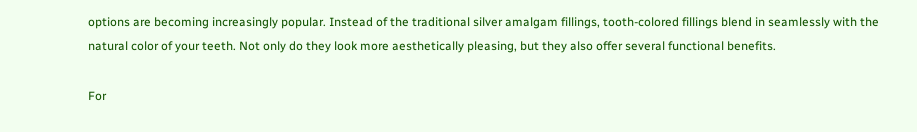options are becoming increasingly popular. Instead of the traditional silver amalgam fillings, tooth-colored fillings blend in seamlessly with the natural color of your teeth. Not only do they look more aesthetically pleasing, but they also offer several functional benefits.

For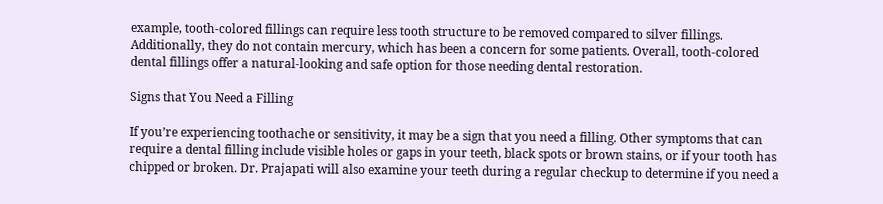example, tooth-colored fillings can require less tooth structure to be removed compared to silver fillings. Additionally, they do not contain mercury, which has been a concern for some patients. Overall, tooth-colored dental fillings offer a natural-looking and safe option for those needing dental restoration.

Signs that You Need a Filling

If you’re experiencing toothache or sensitivity, it may be a sign that you need a filling. Other symptoms that can require a dental filling include visible holes or gaps in your teeth, black spots or brown stains, or if your tooth has chipped or broken. Dr. Prajapati will also examine your teeth during a regular checkup to determine if you need a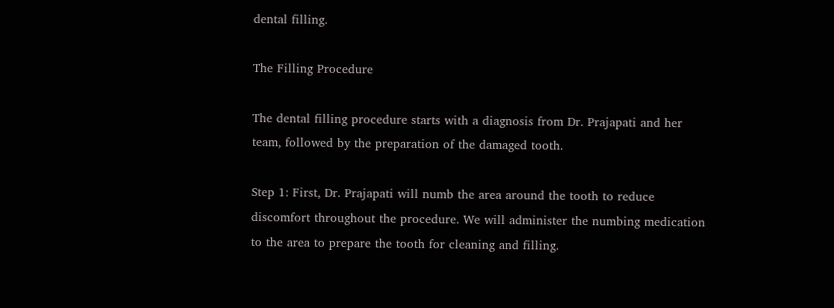dental filling.

The Filling Procedure

The dental filling procedure starts with a diagnosis from Dr. Prajapati and her team, followed by the preparation of the damaged tooth.

Step 1: First, Dr. Prajapati will numb the area around the tooth to reduce discomfort throughout the procedure. We will administer the numbing medication to the area to prepare the tooth for cleaning and filling.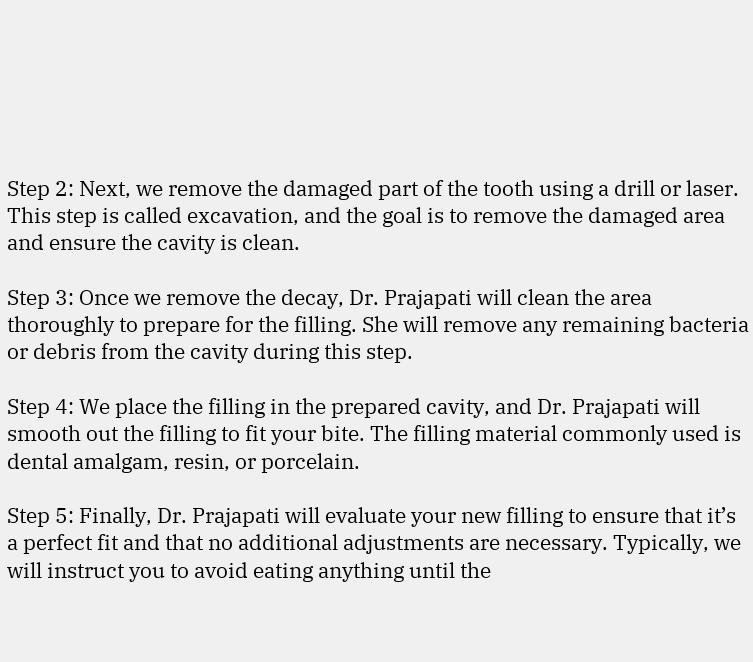Step 2: Next, we remove the damaged part of the tooth using a drill or laser. This step is called excavation, and the goal is to remove the damaged area and ensure the cavity is clean.

Step 3: Once we remove the decay, Dr. Prajapati will clean the area thoroughly to prepare for the filling. She will remove any remaining bacteria or debris from the cavity during this step.

Step 4: We place the filling in the prepared cavity, and Dr. Prajapati will smooth out the filling to fit your bite. The filling material commonly used is dental amalgam, resin, or porcelain.

Step 5: Finally, Dr. Prajapati will evaluate your new filling to ensure that it’s a perfect fit and that no additional adjustments are necessary. Typically, we will instruct you to avoid eating anything until the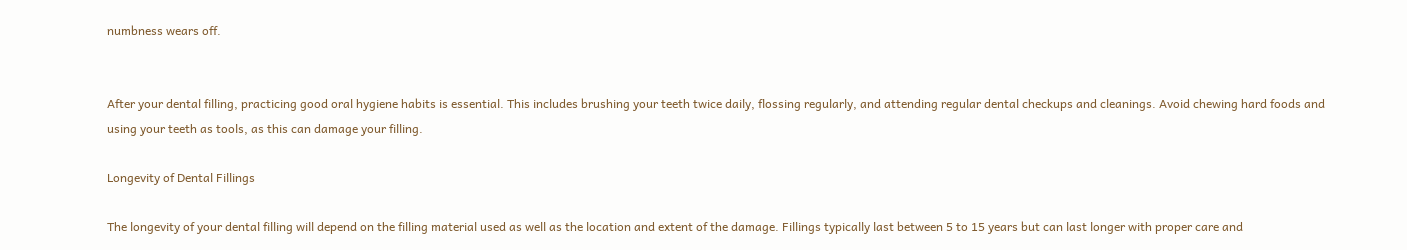numbness wears off.


After your dental filling, practicing good oral hygiene habits is essential. This includes brushing your teeth twice daily, flossing regularly, and attending regular dental checkups and cleanings. Avoid chewing hard foods and using your teeth as tools, as this can damage your filling.

Longevity of Dental Fillings

The longevity of your dental filling will depend on the filling material used as well as the location and extent of the damage. Fillings typically last between 5 to 15 years but can last longer with proper care and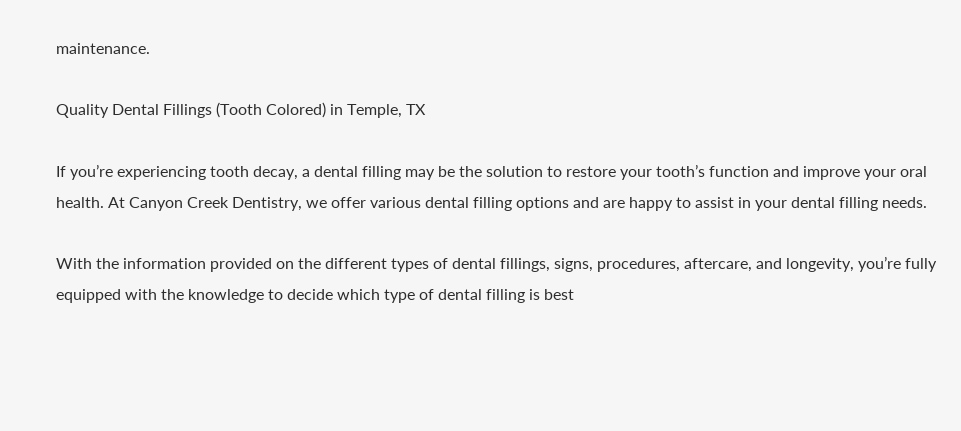maintenance.

Quality Dental Fillings (Tooth Colored) in Temple, TX

If you’re experiencing tooth decay, a dental filling may be the solution to restore your tooth’s function and improve your oral health. At Canyon Creek Dentistry, we offer various dental filling options and are happy to assist in your dental filling needs.

With the information provided on the different types of dental fillings, signs, procedures, aftercare, and longevity, you’re fully equipped with the knowledge to decide which type of dental filling is best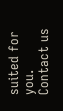suited for you. Contact us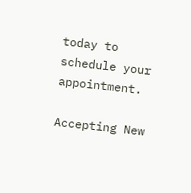today to schedule your appointment.

Accepting New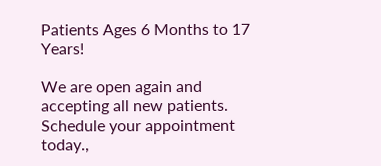Patients Ages 6 Months to 17 Years!

We are open again and accepting all new patients. Schedule your appointment today.,